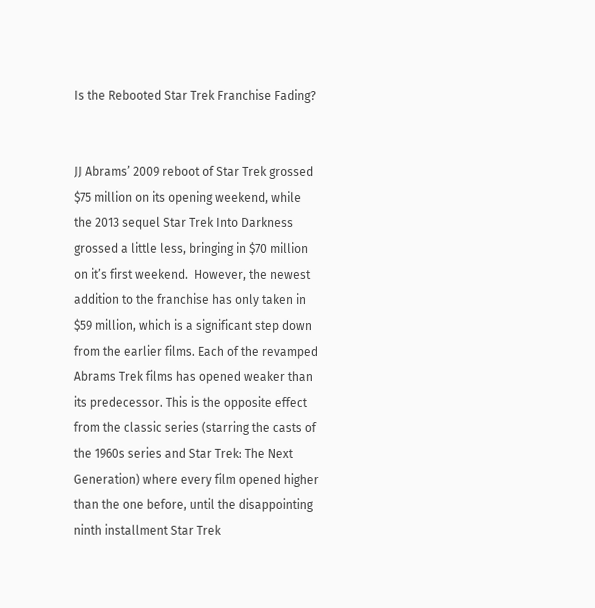Is the Rebooted Star Trek Franchise Fading?


JJ Abrams’ 2009 reboot of Star Trek grossed $75 million on its opening weekend, while the 2013 sequel Star Trek Into Darkness grossed a little less, bringing in $70 million on it’s first weekend.  However, the newest addition to the franchise has only taken in $59 million, which is a significant step down from the earlier films. Each of the revamped Abrams Trek films has opened weaker than its predecessor. This is the opposite effect from the classic series (starring the casts of the 1960s series and Star Trek: The Next Generation) where every film opened higher than the one before, until the disappointing ninth installment Star Trek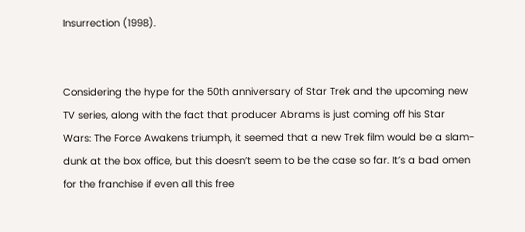Insurrection (1998).


Considering the hype for the 50th anniversary of Star Trek and the upcoming new TV series, along with the fact that producer Abrams is just coming off his Star Wars: The Force Awakens triumph, it seemed that a new Trek film would be a slam-dunk at the box office, but this doesn’t seem to be the case so far. It’s a bad omen for the franchise if even all this free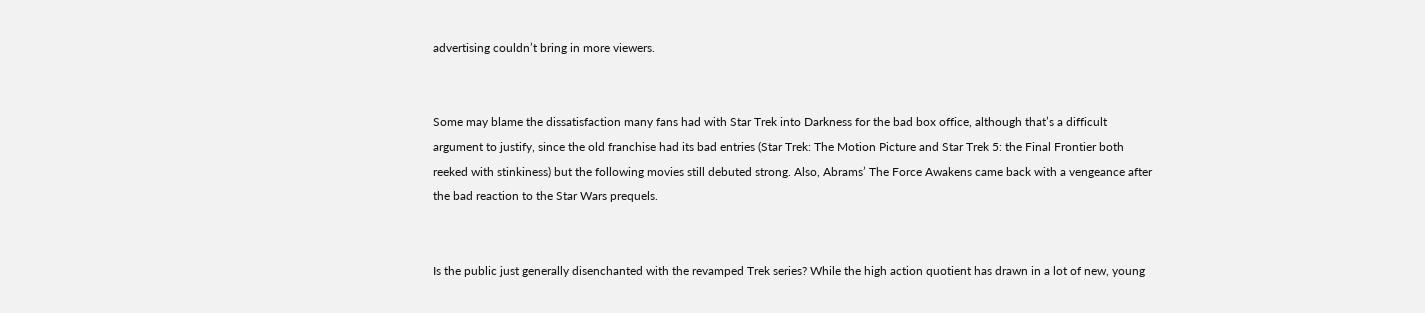advertising couldn’t bring in more viewers.


Some may blame the dissatisfaction many fans had with Star Trek into Darkness for the bad box office, although that’s a difficult argument to justify, since the old franchise had its bad entries (Star Trek: The Motion Picture and Star Trek 5: the Final Frontier both reeked with stinkiness) but the following movies still debuted strong. Also, Abrams’ The Force Awakens came back with a vengeance after the bad reaction to the Star Wars prequels.


Is the public just generally disenchanted with the revamped Trek series? While the high action quotient has drawn in a lot of new, young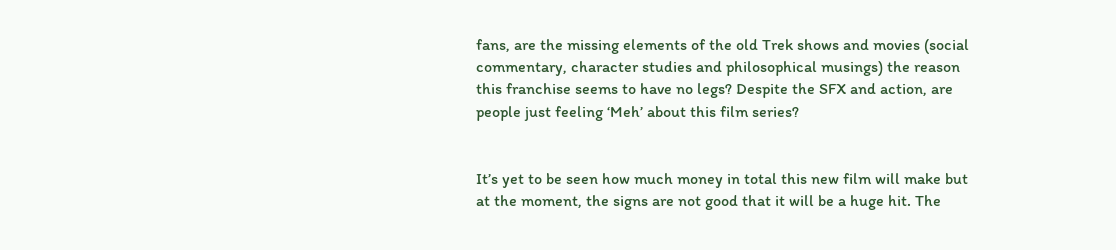fans, are the missing elements of the old Trek shows and movies (social commentary, character studies and philosophical musings) the reason this franchise seems to have no legs? Despite the SFX and action, are people just feeling ‘Meh’ about this film series?


It’s yet to be seen how much money in total this new film will make but at the moment, the signs are not good that it will be a huge hit. The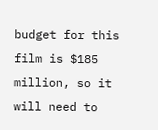budget for this film is $185 million, so it will need to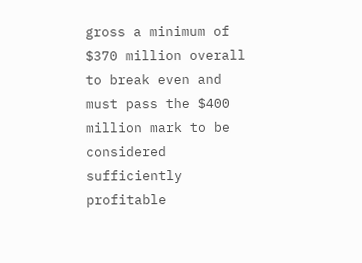gross a minimum of $370 million overall to break even and must pass the $400 million mark to be considered sufficiently profitable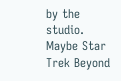by the studio. Maybe Star Trek Beyond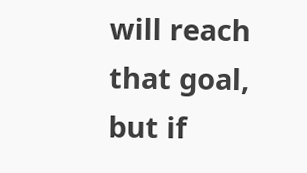will reach that goal, but if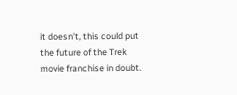it doesn’t, this could put the future of the Trek movie franchise in doubt.